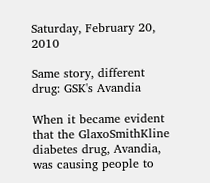Saturday, February 20, 2010

Same story, different drug: GSK's Avandia

When it became evident that the GlaxoSmithKline diabetes drug, Avandia, was causing people to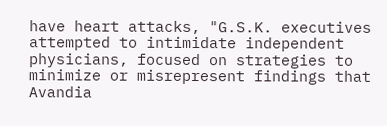have heart attacks, "G.S.K. executives attempted to intimidate independent physicians, focused on strategies to minimize or misrepresent findings that Avandia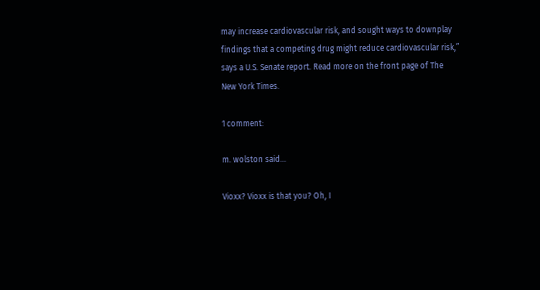may increase cardiovascular risk, and sought ways to downplay findings that a competing drug might reduce cardiovascular risk,” says a U.S. Senate report. Read more on the front page of The New York Times.

1 comment:

m. wolston said...

Vioxx? Vioxx is that you? Oh, I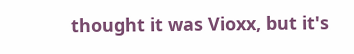thought it was Vioxx, but it's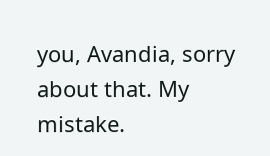you, Avandia, sorry about that. My mistake.